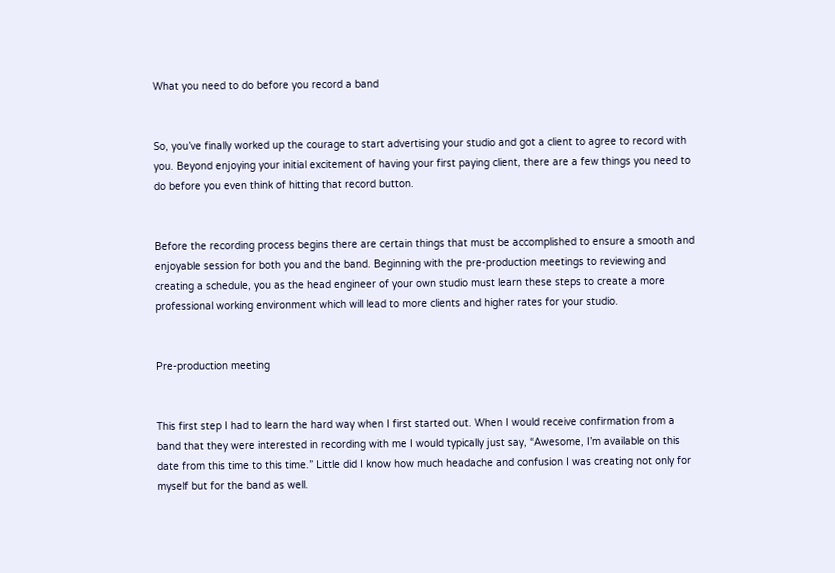What you need to do before you record a band


So, you’ve finally worked up the courage to start advertising your studio and got a client to agree to record with you. Beyond enjoying your initial excitement of having your first paying client, there are a few things you need to do before you even think of hitting that record button.


Before the recording process begins there are certain things that must be accomplished to ensure a smooth and enjoyable session for both you and the band. Beginning with the pre-production meetings to reviewing and creating a schedule, you as the head engineer of your own studio must learn these steps to create a more professional working environment which will lead to more clients and higher rates for your studio.


Pre-production meeting


This first step I had to learn the hard way when I first started out. When I would receive confirmation from a band that they were interested in recording with me I would typically just say, “Awesome, I’m available on this date from this time to this time.” Little did I know how much headache and confusion I was creating not only for myself but for the band as well.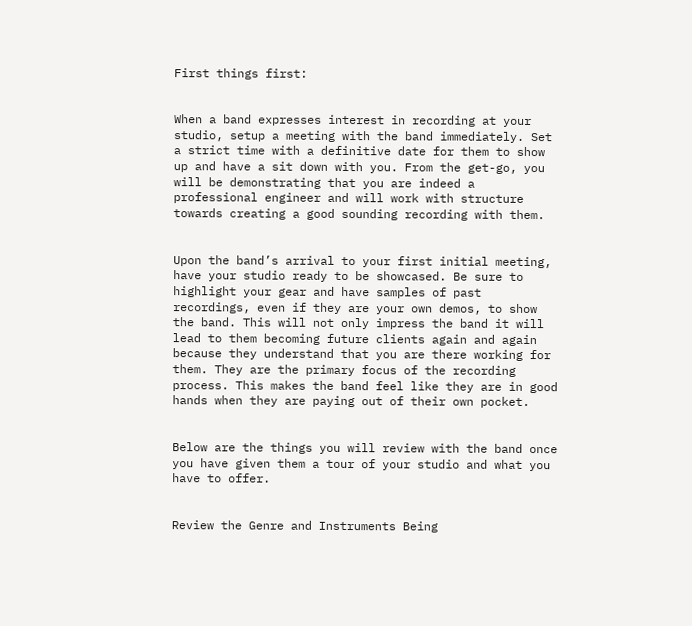First things first:


When a band expresses interest in recording at your studio, setup a meeting with the band immediately. Set a strict time with a definitive date for them to show up and have a sit down with you. From the get-go, you will be demonstrating that you are indeed a professional engineer and will work with structure towards creating a good sounding recording with them.


Upon the band’s arrival to your first initial meeting, have your studio ready to be showcased. Be sure to highlight your gear and have samples of past recordings, even if they are your own demos, to show the band. This will not only impress the band it will lead to them becoming future clients again and again because they understand that you are there working for them. They are the primary focus of the recording process. This makes the band feel like they are in good hands when they are paying out of their own pocket.


Below are the things you will review with the band once you have given them a tour of your studio and what you have to offer.


Review the Genre and Instruments Being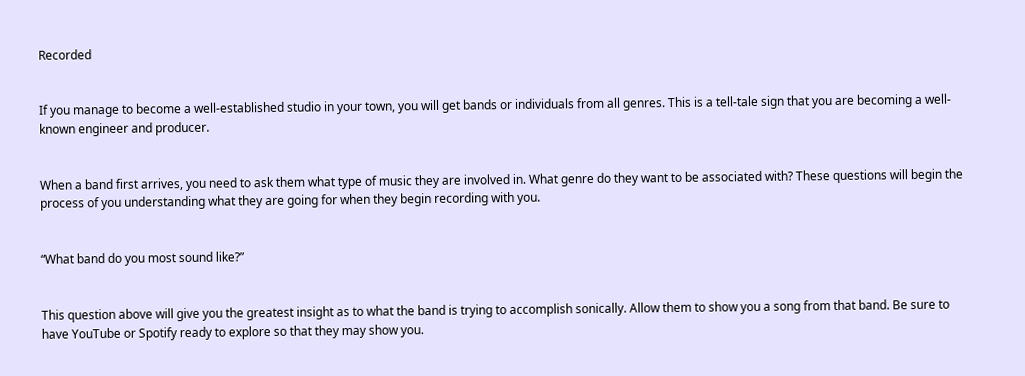Recorded


If you manage to become a well-established studio in your town, you will get bands or individuals from all genres. This is a tell-tale sign that you are becoming a well-known engineer and producer.


When a band first arrives, you need to ask them what type of music they are involved in. What genre do they want to be associated with? These questions will begin the process of you understanding what they are going for when they begin recording with you.


“What band do you most sound like?”


This question above will give you the greatest insight as to what the band is trying to accomplish sonically. Allow them to show you a song from that band. Be sure to have YouTube or Spotify ready to explore so that they may show you.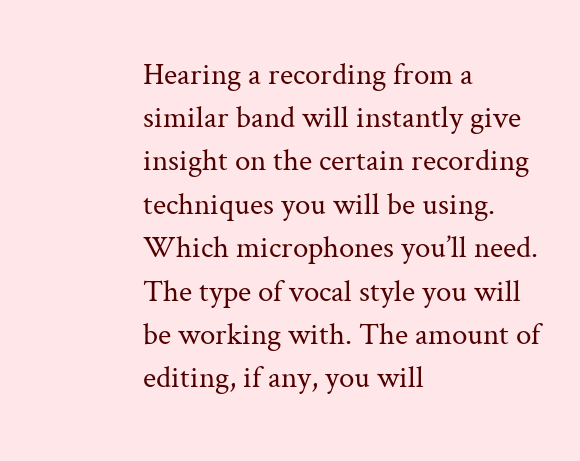Hearing a recording from a similar band will instantly give insight on the certain recording techniques you will be using. Which microphones you’ll need. The type of vocal style you will be working with. The amount of editing, if any, you will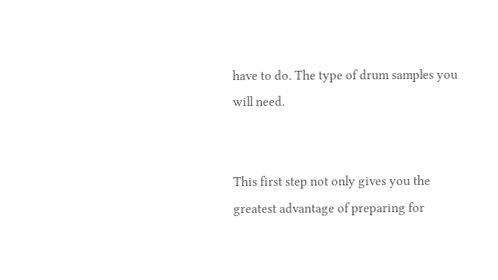have to do. The type of drum samples you will need.


This first step not only gives you the greatest advantage of preparing for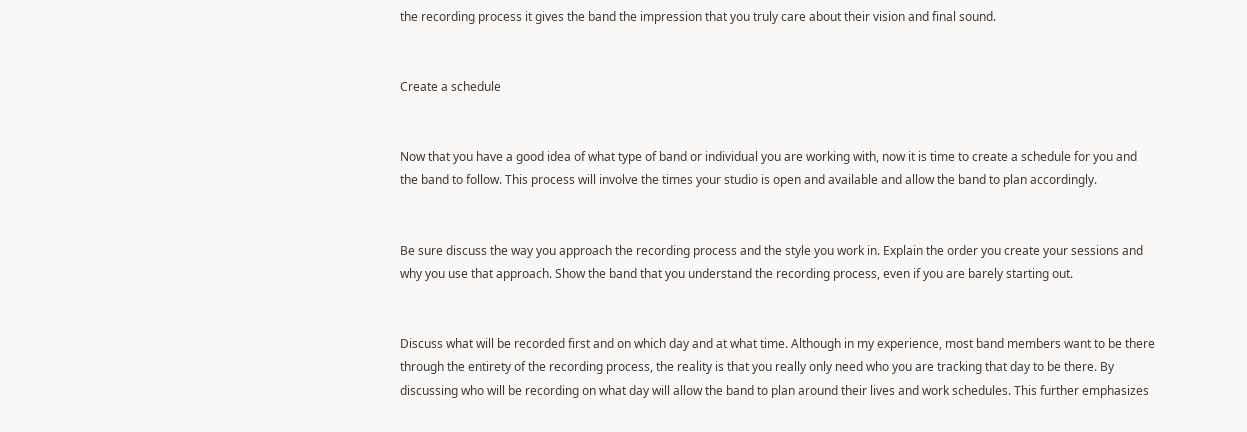the recording process it gives the band the impression that you truly care about their vision and final sound.


Create a schedule


Now that you have a good idea of what type of band or individual you are working with, now it is time to create a schedule for you and the band to follow. This process will involve the times your studio is open and available and allow the band to plan accordingly.


Be sure discuss the way you approach the recording process and the style you work in. Explain the order you create your sessions and why you use that approach. Show the band that you understand the recording process, even if you are barely starting out.


Discuss what will be recorded first and on which day and at what time. Although in my experience, most band members want to be there through the entirety of the recording process, the reality is that you really only need who you are tracking that day to be there. By discussing who will be recording on what day will allow the band to plan around their lives and work schedules. This further emphasizes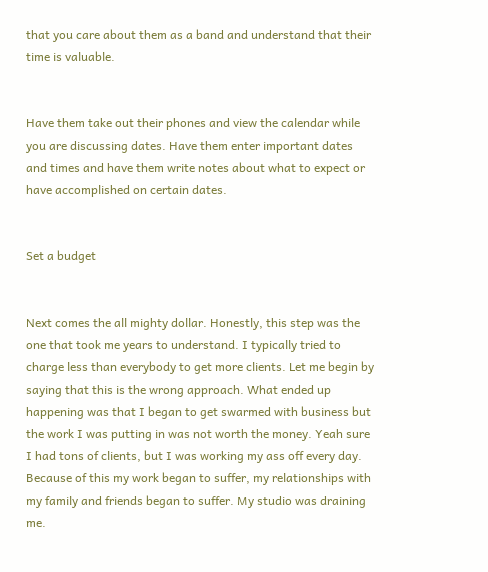that you care about them as a band and understand that their time is valuable.


Have them take out their phones and view the calendar while you are discussing dates. Have them enter important dates and times and have them write notes about what to expect or have accomplished on certain dates.


Set a budget


Next comes the all mighty dollar. Honestly, this step was the one that took me years to understand. I typically tried to charge less than everybody to get more clients. Let me begin by saying that this is the wrong approach. What ended up happening was that I began to get swarmed with business but the work I was putting in was not worth the money. Yeah sure I had tons of clients, but I was working my ass off every day. Because of this my work began to suffer, my relationships with my family and friends began to suffer. My studio was draining me.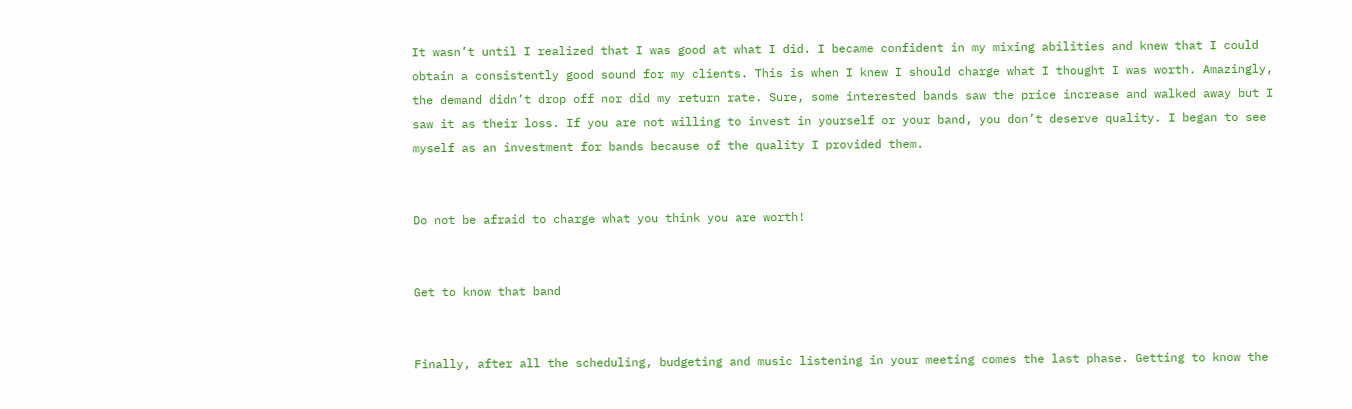It wasn’t until I realized that I was good at what I did. I became confident in my mixing abilities and knew that I could obtain a consistently good sound for my clients. This is when I knew I should charge what I thought I was worth. Amazingly, the demand didn’t drop off nor did my return rate. Sure, some interested bands saw the price increase and walked away but I saw it as their loss. If you are not willing to invest in yourself or your band, you don’t deserve quality. I began to see myself as an investment for bands because of the quality I provided them.


Do not be afraid to charge what you think you are worth!


Get to know that band


Finally, after all the scheduling, budgeting and music listening in your meeting comes the last phase. Getting to know the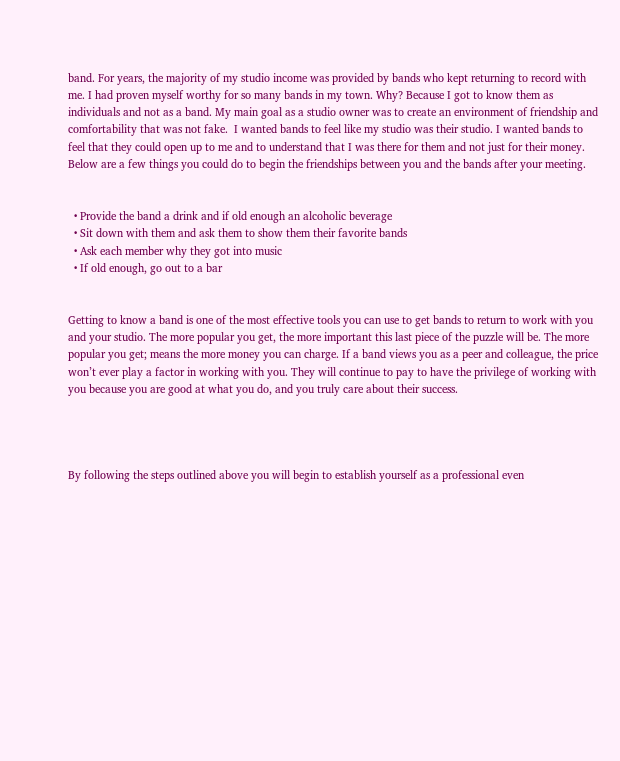band. For years, the majority of my studio income was provided by bands who kept returning to record with me. I had proven myself worthy for so many bands in my town. Why? Because I got to know them as individuals and not as a band. My main goal as a studio owner was to create an environment of friendship and comfortability that was not fake.  I wanted bands to feel like my studio was their studio. I wanted bands to feel that they could open up to me and to understand that I was there for them and not just for their money. Below are a few things you could do to begin the friendships between you and the bands after your meeting.


  • Provide the band a drink and if old enough an alcoholic beverage
  • Sit down with them and ask them to show them their favorite bands
  • Ask each member why they got into music
  • If old enough, go out to a bar


Getting to know a band is one of the most effective tools you can use to get bands to return to work with you and your studio. The more popular you get, the more important this last piece of the puzzle will be. The more popular you get; means the more money you can charge. If a band views you as a peer and colleague, the price won’t ever play a factor in working with you. They will continue to pay to have the privilege of working with you because you are good at what you do, and you truly care about their success.




By following the steps outlined above you will begin to establish yourself as a professional even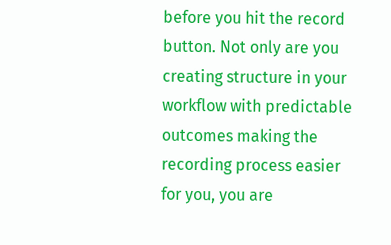before you hit the record button. Not only are you creating structure in your workflow with predictable outcomes making the recording process easier for you, you are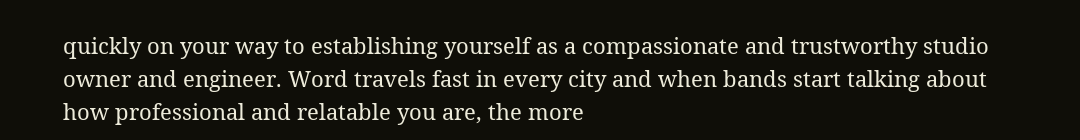quickly on your way to establishing yourself as a compassionate and trustworthy studio owner and engineer. Word travels fast in every city and when bands start talking about how professional and relatable you are, the more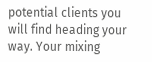potential clients you will find heading your way. Your mixing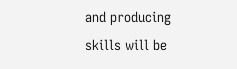and producing skills will be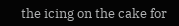the icing on the cake for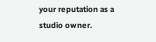your reputation as a studio owner.